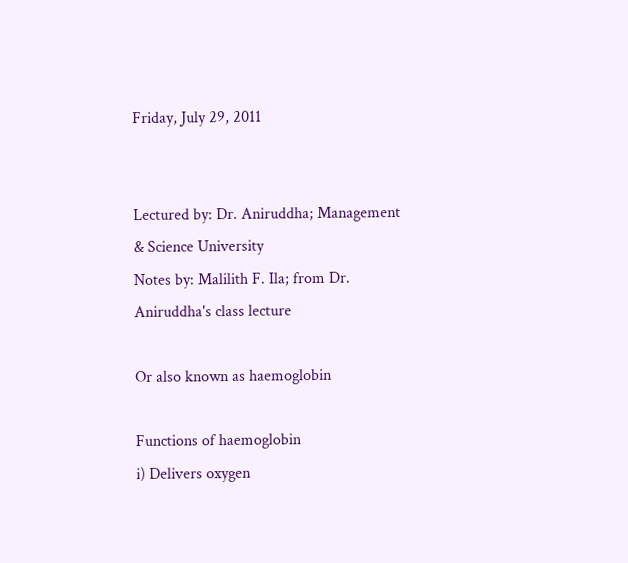Friday, July 29, 2011


Lectured by: Dr. Aniruddha; Management & Science University
Notes by: Malilith F. Ila; from Dr. Aniruddha's class lecture

Or also known as haemoglobin

Functions of haemoglobin
i) Delivers oxygen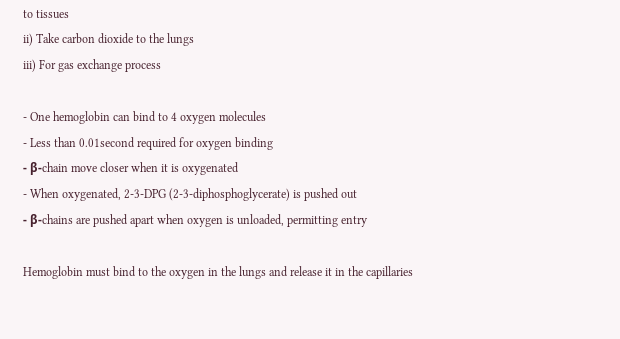to tissues
ii) Take carbon dioxide to the lungs
iii) For gas exchange process

- One hemoglobin can bind to 4 oxygen molecules
- Less than 0.01second required for oxygen binding
- β-chain move closer when it is oxygenated
- When oxygenated, 2-3-DPG (2-3-diphosphoglycerate) is pushed out
- β-chains are pushed apart when oxygen is unloaded, permitting entry

Hemoglobin must bind to the oxygen in the lungs and release it in the capillaries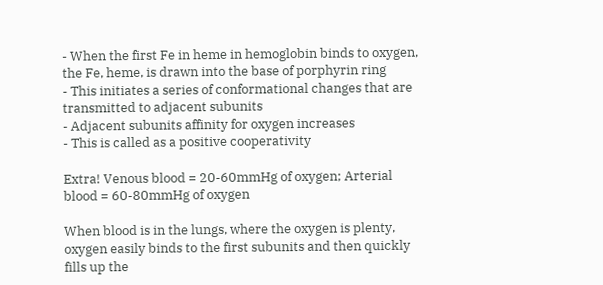- When the first Fe in heme in hemoglobin binds to oxygen, the Fe, heme, is drawn into the base of porphyrin ring
- This initiates a series of conformational changes that are transmitted to adjacent subunits
- Adjacent subunits affinity for oxygen increases
- This is called as a positive cooperativity

Extra! Venous blood = 20-60mmHg of oxygen; Arterial blood = 60-80mmHg of oxygen

When blood is in the lungs, where the oxygen is plenty, oxygen easily binds to the first subunits and then quickly fills up the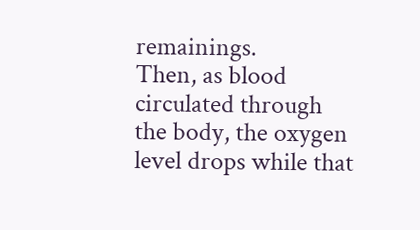remainings.
Then, as blood circulated through the body, the oxygen level drops while that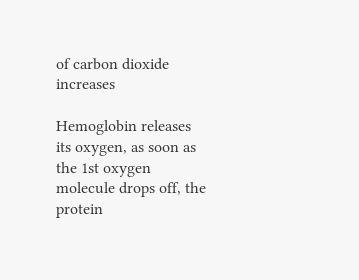of carbon dioxide increases

Hemoglobin releases its oxygen, as soon as the 1st oxygen molecule drops off, the protein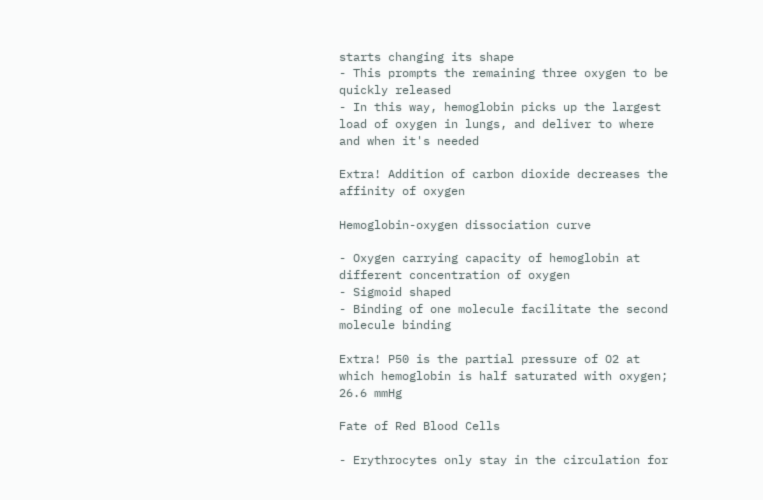starts changing its shape
- This prompts the remaining three oxygen to be quickly released
- In this way, hemoglobin picks up the largest load of oxygen in lungs, and deliver to where and when it's needed

Extra! Addition of carbon dioxide decreases the affinity of oxygen

Hemoglobin-oxygen dissociation curve

- Oxygen carrying capacity of hemoglobin at different concentration of oxygen
- Sigmoid shaped
- Binding of one molecule facilitate the second molecule binding

Extra! P50 is the partial pressure of O2 at which hemoglobin is half saturated with oxygen; 26.6 mmHg

Fate of Red Blood Cells

- Erythrocytes only stay in the circulation for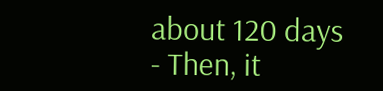about 120 days
- Then, it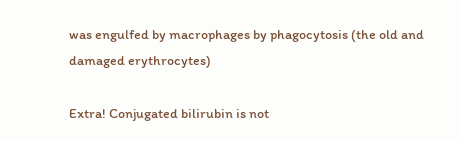was engulfed by macrophages by phagocytosis (the old and damaged erythrocytes)

Extra! Conjugated bilirubin is not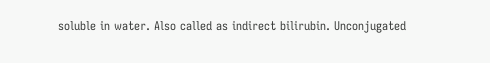soluble in water. Also called as indirect bilirubin. Unconjugated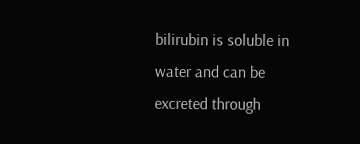bilirubin is soluble in water and can be excreted through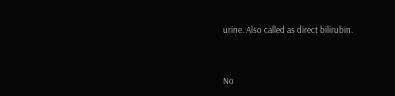urine. Also called as direct bilirubin.


No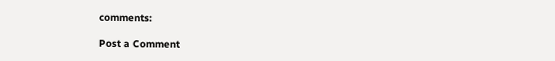comments:

Post a Comment